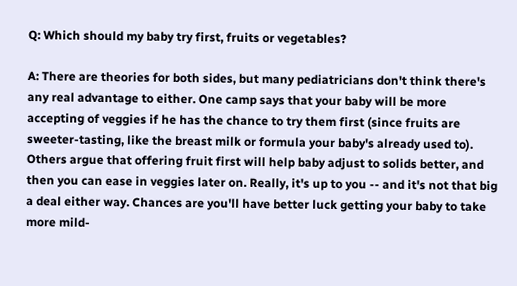Q: Which should my baby try first, fruits or vegetables?

A: There are theories for both sides, but many pediatricians don't think there's any real advantage to either. One camp says that your baby will be more accepting of veggies if he has the chance to try them first (since fruits are sweeter-tasting, like the breast milk or formula your baby's already used to). Others argue that offering fruit first will help baby adjust to solids better, and then you can ease in veggies later on. Really, it's up to you -- and it's not that big a deal either way. Chances are you'll have better luck getting your baby to take more mild-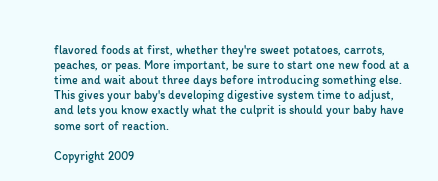flavored foods at first, whether they're sweet potatoes, carrots, peaches, or peas. More important, be sure to start one new food at a time and wait about three days before introducing something else. This gives your baby's developing digestive system time to adjust, and lets you know exactly what the culprit is should your baby have some sort of reaction.

Copyright 2009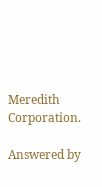Meredith Corporation.

Answered by